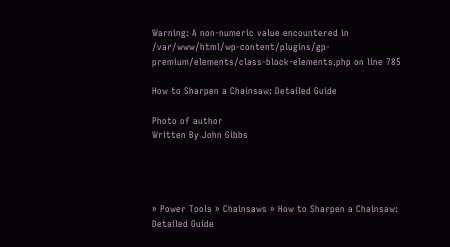Warning: A non-numeric value encountered in /var/www/html/wp-content/plugins/gp-premium/elements/class-block-elements.php on line 785

How to Sharpen a Chainsaw: Detailed Guide

Photo of author
Written By John Gibbs




» Power Tools » Chainsaws » How to Sharpen a Chainsaw: Detailed Guide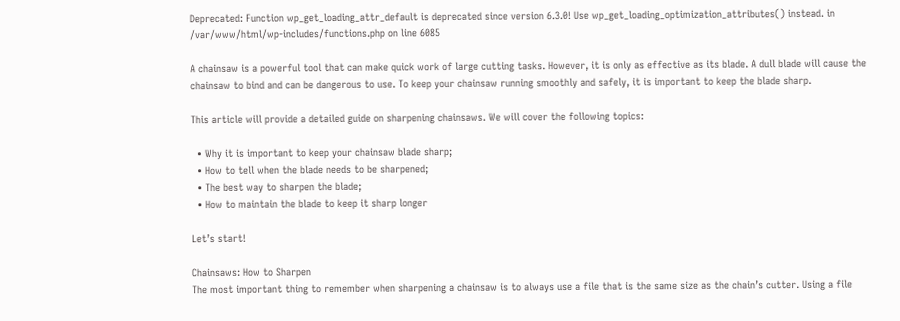Deprecated: Function wp_get_loading_attr_default is deprecated since version 6.3.0! Use wp_get_loading_optimization_attributes() instead. in /var/www/html/wp-includes/functions.php on line 6085

A chainsaw is a powerful tool that can make quick work of large cutting tasks. However, it is only as effective as its blade. A dull blade will cause the chainsaw to bind and can be dangerous to use. To keep your chainsaw running smoothly and safely, it is important to keep the blade sharp.

This article will provide a detailed guide on sharpening chainsaws. We will cover the following topics:

  • Why it is important to keep your chainsaw blade sharp;
  • How to tell when the blade needs to be sharpened;
  • The best way to sharpen the blade;
  • How to maintain the blade to keep it sharp longer

Let’s start!

Chainsaws: How to Sharpen
The most important thing to remember when sharpening a chainsaw is to always use a file that is the same size as the chain’s cutter. Using a file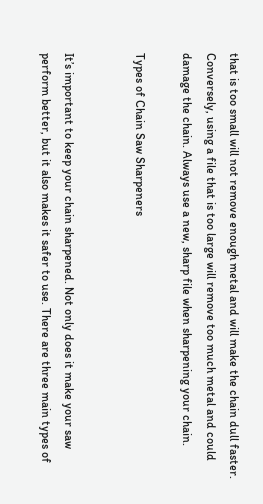that is too small will not remove enough metal and will make the chain dull faster. Conversely, using a file that is too large will remove too much metal and could damage the chain. Always use a new, sharp file when sharpening your chain.

Types of Chain Saw Sharpeners


It’s important to keep your chain sharpened. Not only does it make your saw perform better, but it also makes it safer to use. There are three main types of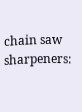chain saw sharpeners: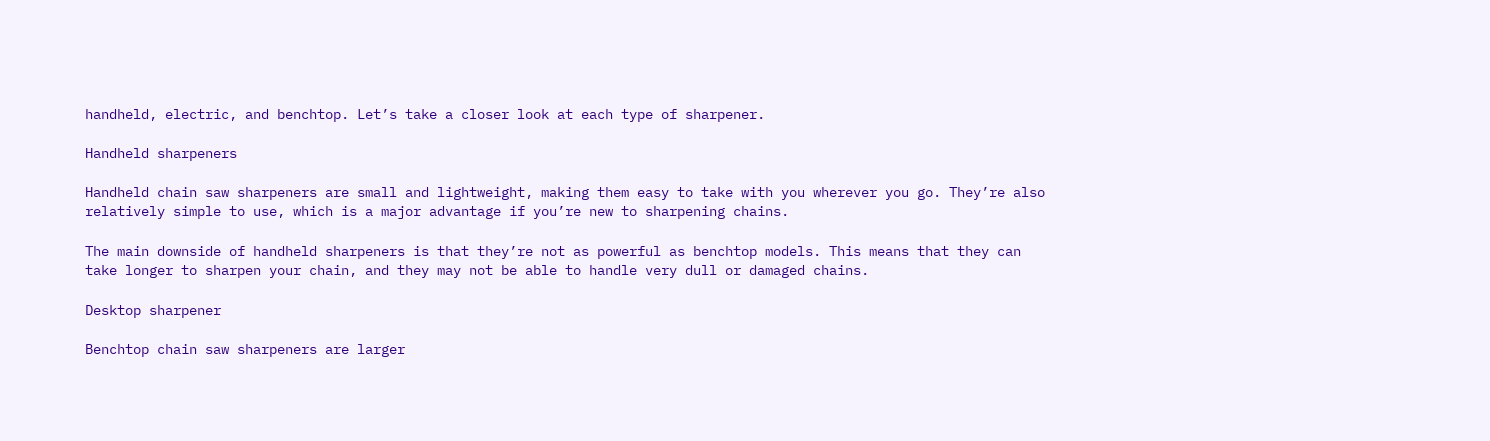handheld, electric, and benchtop. Let’s take a closer look at each type of sharpener.

Handheld sharpeners

Handheld chain saw sharpeners are small and lightweight, making them easy to take with you wherever you go. They’re also relatively simple to use, which is a major advantage if you’re new to sharpening chains.

The main downside of handheld sharpeners is that they’re not as powerful as benchtop models. This means that they can take longer to sharpen your chain, and they may not be able to handle very dull or damaged chains.

Desktop sharpener

Benchtop chain saw sharpeners are larger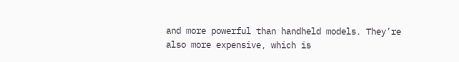and more powerful than handheld models. They’re also more expensive, which is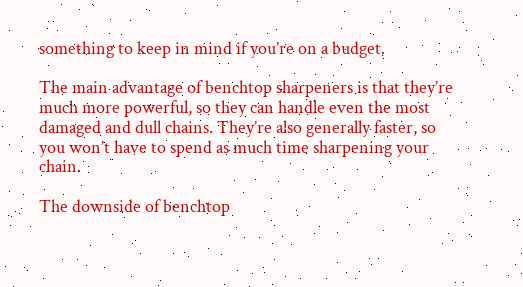something to keep in mind if you’re on a budget.

The main advantage of benchtop sharpeners is that they’re much more powerful, so they can handle even the most damaged and dull chains. They’re also generally faster, so you won’t have to spend as much time sharpening your chain.

The downside of benchtop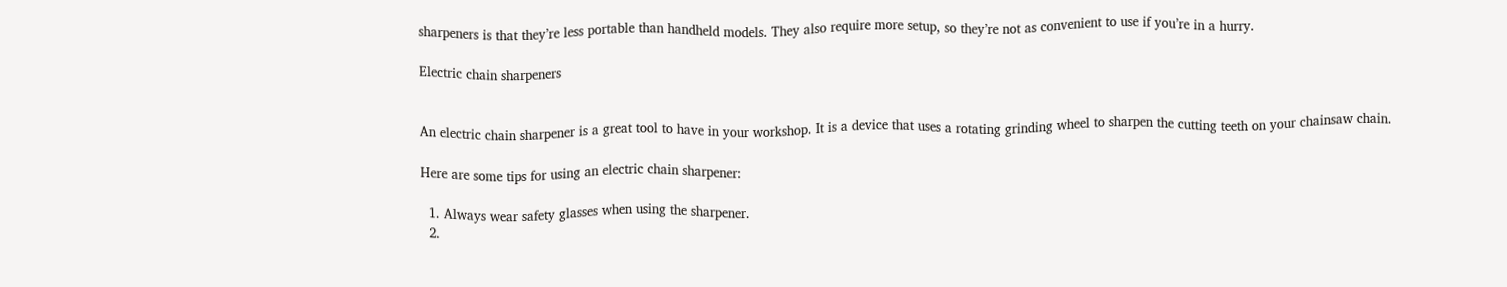sharpeners is that they’re less portable than handheld models. They also require more setup, so they’re not as convenient to use if you’re in a hurry.

Electric chain sharpeners


An electric chain sharpener is a great tool to have in your workshop. It is a device that uses a rotating grinding wheel to sharpen the cutting teeth on your chainsaw chain.

Here are some tips for using an electric chain sharpener:

  1. Always wear safety glasses when using the sharpener.
  2.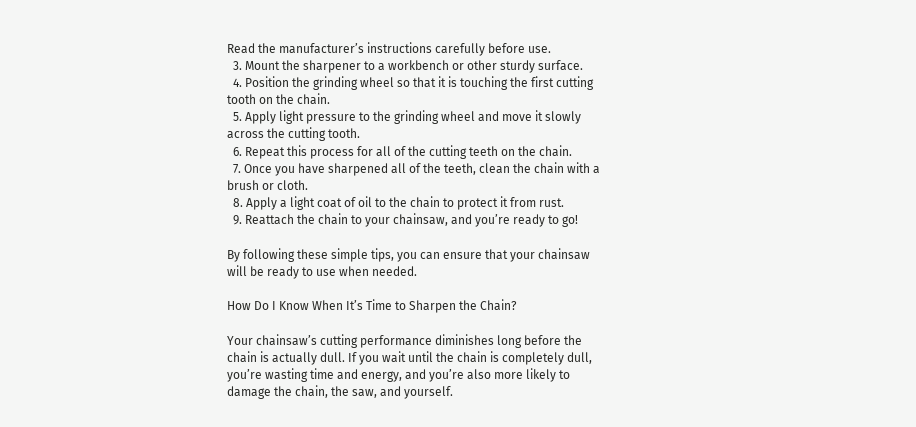Read the manufacturer’s instructions carefully before use.
  3. Mount the sharpener to a workbench or other sturdy surface.
  4. Position the grinding wheel so that it is touching the first cutting tooth on the chain.
  5. Apply light pressure to the grinding wheel and move it slowly across the cutting tooth.
  6. Repeat this process for all of the cutting teeth on the chain.
  7. Once you have sharpened all of the teeth, clean the chain with a brush or cloth.
  8. Apply a light coat of oil to the chain to protect it from rust.
  9. Reattach the chain to your chainsaw, and you’re ready to go!

By following these simple tips, you can ensure that your chainsaw will be ready to use when needed.

How Do I Know When It’s Time to Sharpen the Chain?

Your chainsaw’s cutting performance diminishes long before the chain is actually dull. If you wait until the chain is completely dull, you’re wasting time and energy, and you’re also more likely to damage the chain, the saw, and yourself.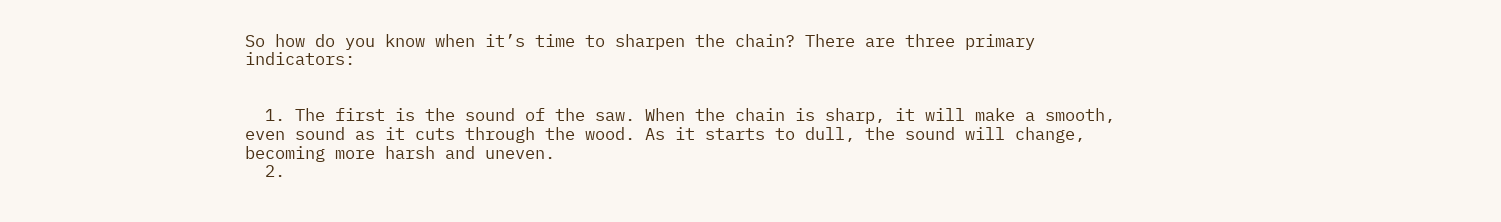So how do you know when it’s time to sharpen the chain? There are three primary indicators:


  1. The first is the sound of the saw. When the chain is sharp, it will make a smooth, even sound as it cuts through the wood. As it starts to dull, the sound will change, becoming more harsh and uneven.
  2.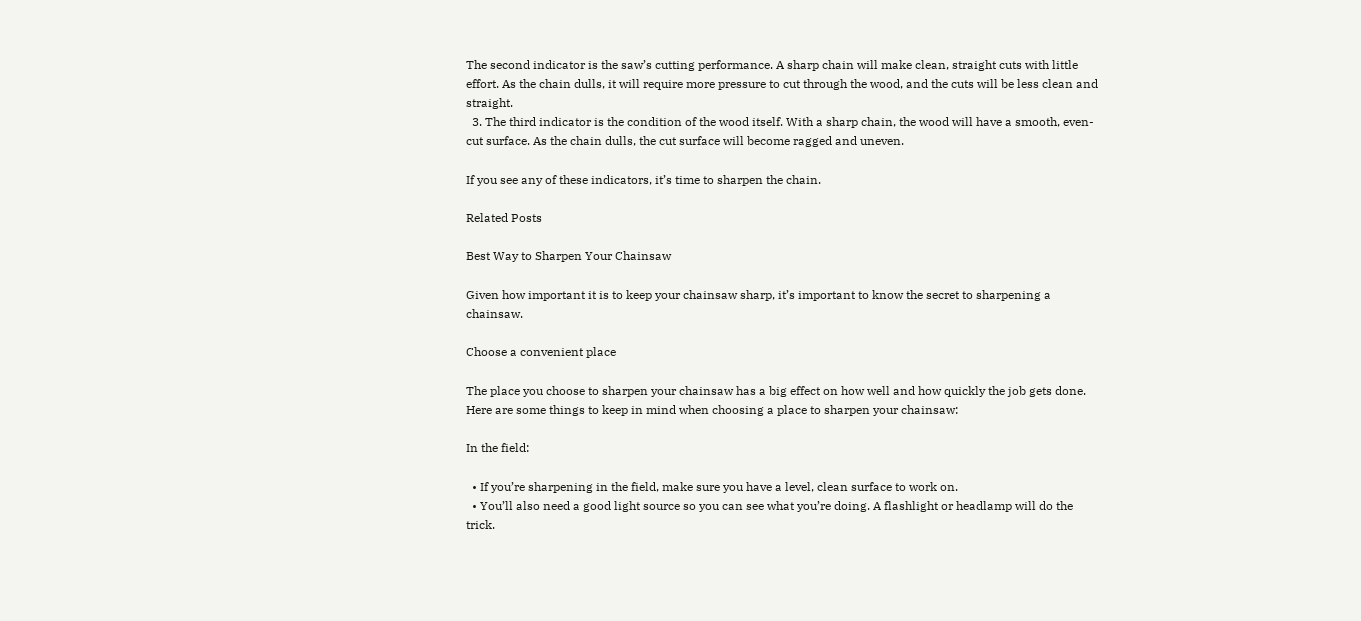The second indicator is the saw’s cutting performance. A sharp chain will make clean, straight cuts with little effort. As the chain dulls, it will require more pressure to cut through the wood, and the cuts will be less clean and straight.
  3. The third indicator is the condition of the wood itself. With a sharp chain, the wood will have a smooth, even-cut surface. As the chain dulls, the cut surface will become ragged and uneven.

If you see any of these indicators, it’s time to sharpen the chain.

Related Posts

Best Way to Sharpen Your Chainsaw

Given how important it is to keep your chainsaw sharp, it’s important to know the secret to sharpening a chainsaw.

Choose a convenient place

The place you choose to sharpen your chainsaw has a big effect on how well and how quickly the job gets done. Here are some things to keep in mind when choosing a place to sharpen your chainsaw:

In the field:

  • If you’re sharpening in the field, make sure you have a level, clean surface to work on.
  • You’ll also need a good light source so you can see what you’re doing. A flashlight or headlamp will do the trick.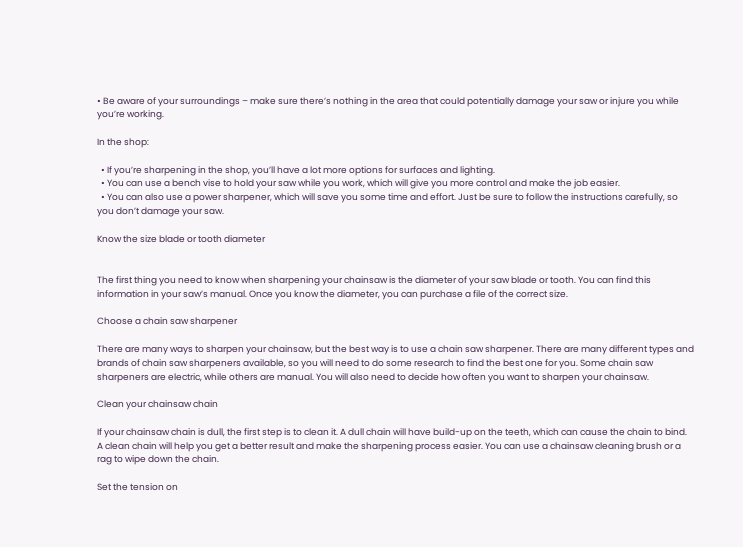• Be aware of your surroundings – make sure there’s nothing in the area that could potentially damage your saw or injure you while you’re working.

In the shop:

  • If you’re sharpening in the shop, you’ll have a lot more options for surfaces and lighting.
  • You can use a bench vise to hold your saw while you work, which will give you more control and make the job easier.
  • You can also use a power sharpener, which will save you some time and effort. Just be sure to follow the instructions carefully, so you don’t damage your saw.

Know the size blade or tooth diameter


The first thing you need to know when sharpening your chainsaw is the diameter of your saw blade or tooth. You can find this information in your saw’s manual. Once you know the diameter, you can purchase a file of the correct size.

Choose a chain saw sharpener

There are many ways to sharpen your chainsaw, but the best way is to use a chain saw sharpener. There are many different types and brands of chain saw sharpeners available, so you will need to do some research to find the best one for you. Some chain saw sharpeners are electric, while others are manual. You will also need to decide how often you want to sharpen your chainsaw.

Clean your chainsaw chain

If your chainsaw chain is dull, the first step is to clean it. A dull chain will have build-up on the teeth, which can cause the chain to bind. A clean chain will help you get a better result and make the sharpening process easier. You can use a chainsaw cleaning brush or a rag to wipe down the chain.

Set the tension on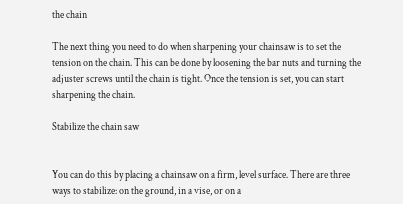the chain

The next thing you need to do when sharpening your chainsaw is to set the tension on the chain. This can be done by loosening the bar nuts and turning the adjuster screws until the chain is tight. Once the tension is set, you can start sharpening the chain.

Stabilize the chain saw


You can do this by placing a chainsaw on a firm, level surface. There are three ways to stabilize: on the ground, in a vise, or on a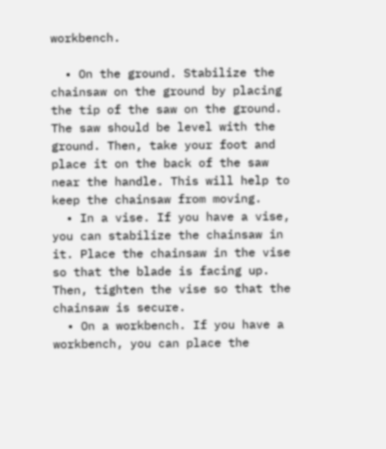workbench.

  • On the ground. Stabilize the chainsaw on the ground by placing the tip of the saw on the ground. The saw should be level with the ground. Then, take your foot and place it on the back of the saw near the handle. This will help to keep the chainsaw from moving.
  • In a vise. If you have a vise, you can stabilize the chainsaw in it. Place the chainsaw in the vise so that the blade is facing up. Then, tighten the vise so that the chainsaw is secure.
  • On a workbench. If you have a workbench, you can place the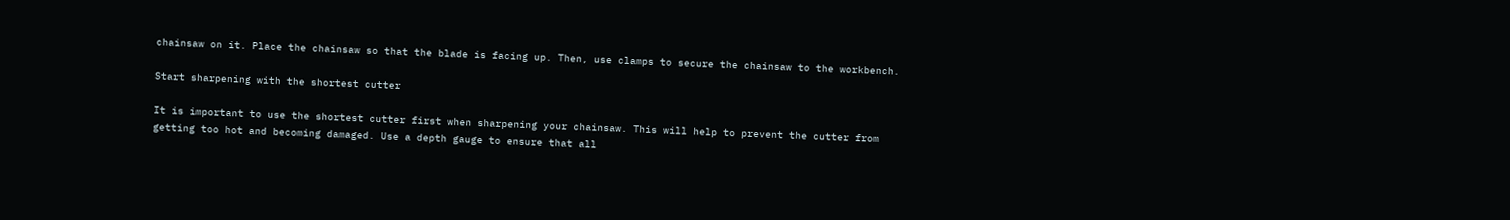chainsaw on it. Place the chainsaw so that the blade is facing up. Then, use clamps to secure the chainsaw to the workbench.

Start sharpening with the shortest cutter

It is important to use the shortest cutter first when sharpening your chainsaw. This will help to prevent the cutter from getting too hot and becoming damaged. Use a depth gauge to ensure that all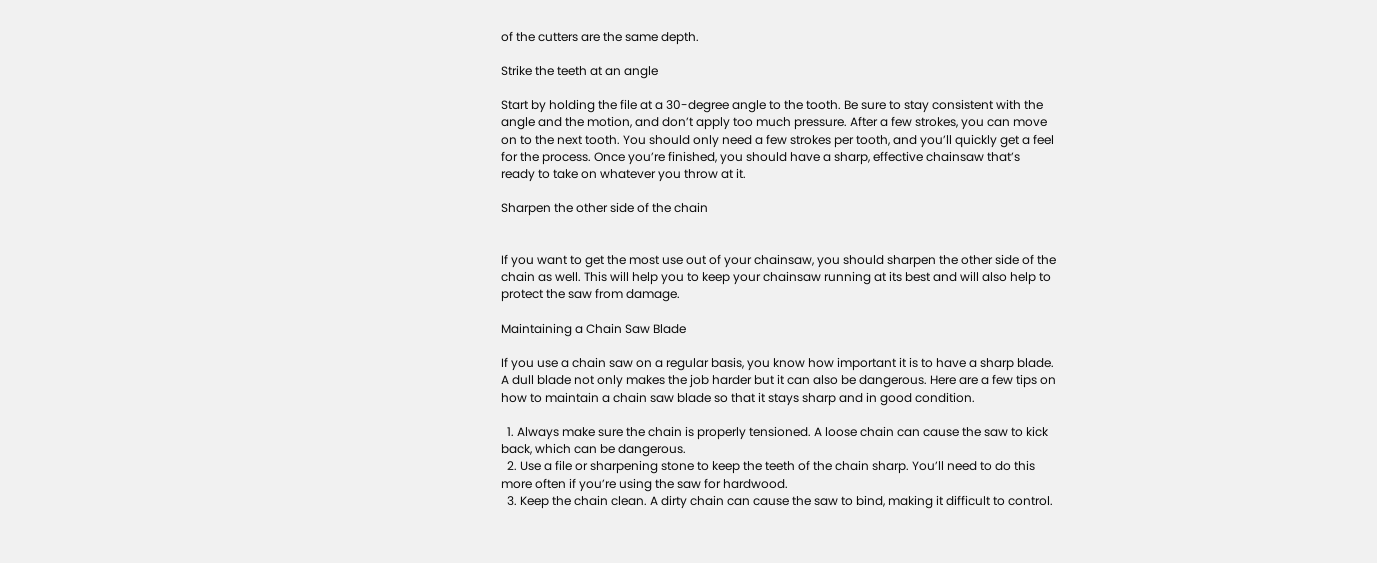of the cutters are the same depth.

Strike the teeth at an angle

Start by holding the file at a 30-degree angle to the tooth. Be sure to stay consistent with the angle and the motion, and don’t apply too much pressure. After a few strokes, you can move on to the next tooth. You should only need a few strokes per tooth, and you’ll quickly get a feel for the process. Once you’re finished, you should have a sharp, effective chainsaw that’s ready to take on whatever you throw at it.

Sharpen the other side of the chain


If you want to get the most use out of your chainsaw, you should sharpen the other side of the chain as well. This will help you to keep your chainsaw running at its best and will also help to protect the saw from damage.

Maintaining a Chain Saw Blade

If you use a chain saw on a regular basis, you know how important it is to have a sharp blade. A dull blade not only makes the job harder but it can also be dangerous. Here are a few tips on how to maintain a chain saw blade so that it stays sharp and in good condition.

  1. Always make sure the chain is properly tensioned. A loose chain can cause the saw to kick back, which can be dangerous.
  2. Use a file or sharpening stone to keep the teeth of the chain sharp. You’ll need to do this more often if you’re using the saw for hardwood.
  3. Keep the chain clean. A dirty chain can cause the saw to bind, making it difficult to control.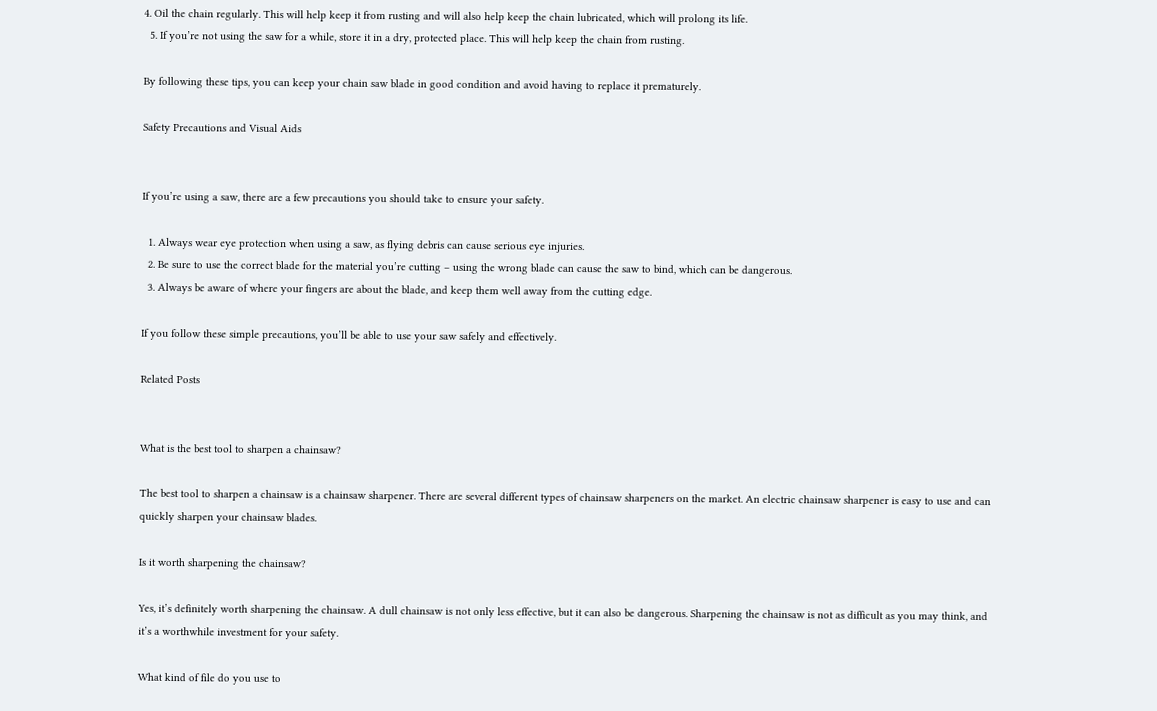4. Oil the chain regularly. This will help keep it from rusting and will also help keep the chain lubricated, which will prolong its life.
  5. If you’re not using the saw for a while, store it in a dry, protected place. This will help keep the chain from rusting.

By following these tips, you can keep your chain saw blade in good condition and avoid having to replace it prematurely.

Safety Precautions and Visual Aids


If you’re using a saw, there are a few precautions you should take to ensure your safety.

  1. Always wear eye protection when using a saw, as flying debris can cause serious eye injuries.
  2. Be sure to use the correct blade for the material you’re cutting – using the wrong blade can cause the saw to bind, which can be dangerous.
  3. Always be aware of where your fingers are about the blade, and keep them well away from the cutting edge.

If you follow these simple precautions, you’ll be able to use your saw safely and effectively.

Related Posts


What is the best tool to sharpen a chainsaw?

The best tool to sharpen a chainsaw is a chainsaw sharpener. There are several different types of chainsaw sharpeners on the market. An electric chainsaw sharpener is easy to use and can quickly sharpen your chainsaw blades.

Is it worth sharpening the chainsaw?

Yes, it’s definitely worth sharpening the chainsaw. A dull chainsaw is not only less effective, but it can also be dangerous. Sharpening the chainsaw is not as difficult as you may think, and it’s a worthwhile investment for your safety.

What kind of file do you use to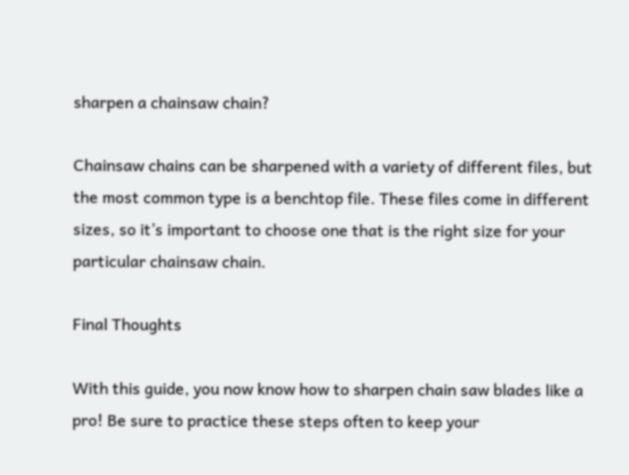sharpen a chainsaw chain?

Chainsaw chains can be sharpened with a variety of different files, but the most common type is a benchtop file. These files come in different sizes, so it’s important to choose one that is the right size for your particular chainsaw chain.

Final Thoughts

With this guide, you now know how to sharpen chain saw blades like a pro! Be sure to practice these steps often to keep your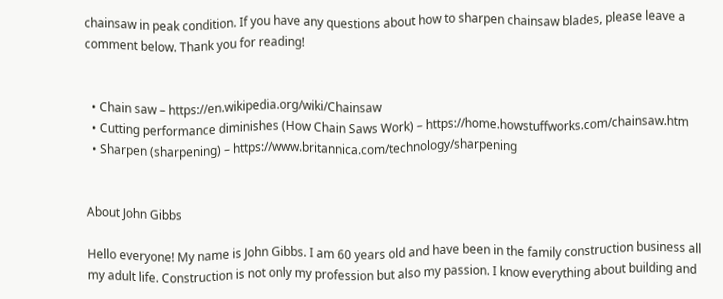chainsaw in peak condition. If you have any questions about how to sharpen chainsaw blades, please leave a comment below. Thank you for reading!


  • Chain saw – https://en.wikipedia.org/wiki/Chainsaw
  • Cutting performance diminishes (How Chain Saws Work) – https://home.howstuffworks.com/chainsaw.htm
  • Sharpen (sharpening) – https://www.britannica.com/technology/sharpening


About John Gibbs

Hello everyone! My name is John Gibbs. I am 60 years old and have been in the family construction business all my adult life. Construction is not only my profession but also my passion. I know everything about building and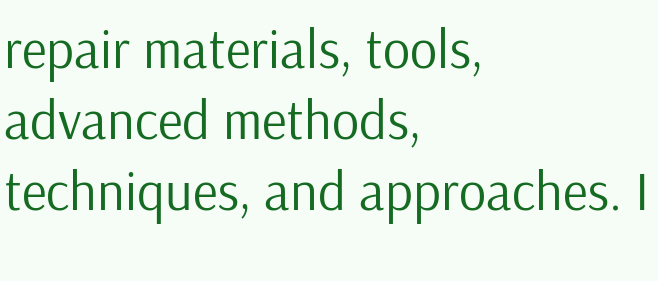repair materials, tools, advanced methods, techniques, and approaches. I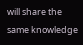will share the same knowledge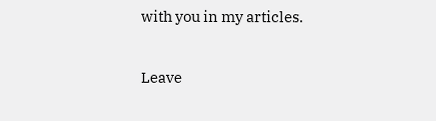with you in my articles.

Leave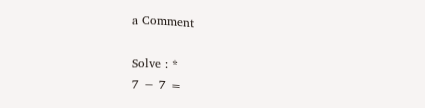a Comment

Solve : *
7 − 7 =